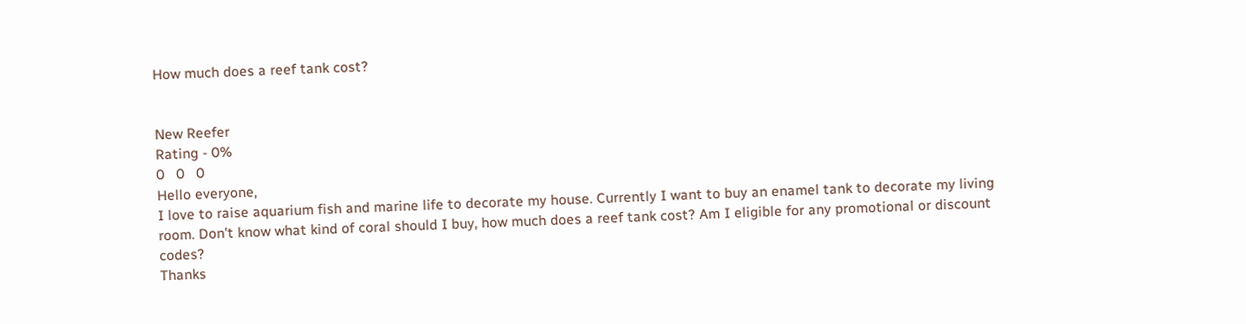How much does a reef tank cost?


New Reefer
Rating - 0%
0   0   0
Hello everyone,
I love to raise aquarium fish and marine life to decorate my house. Currently I want to buy an enamel tank to decorate my living room. Don't know what kind of coral should I buy, how much does a reef tank cost? Am I eligible for any promotional or discount codes?
Thanks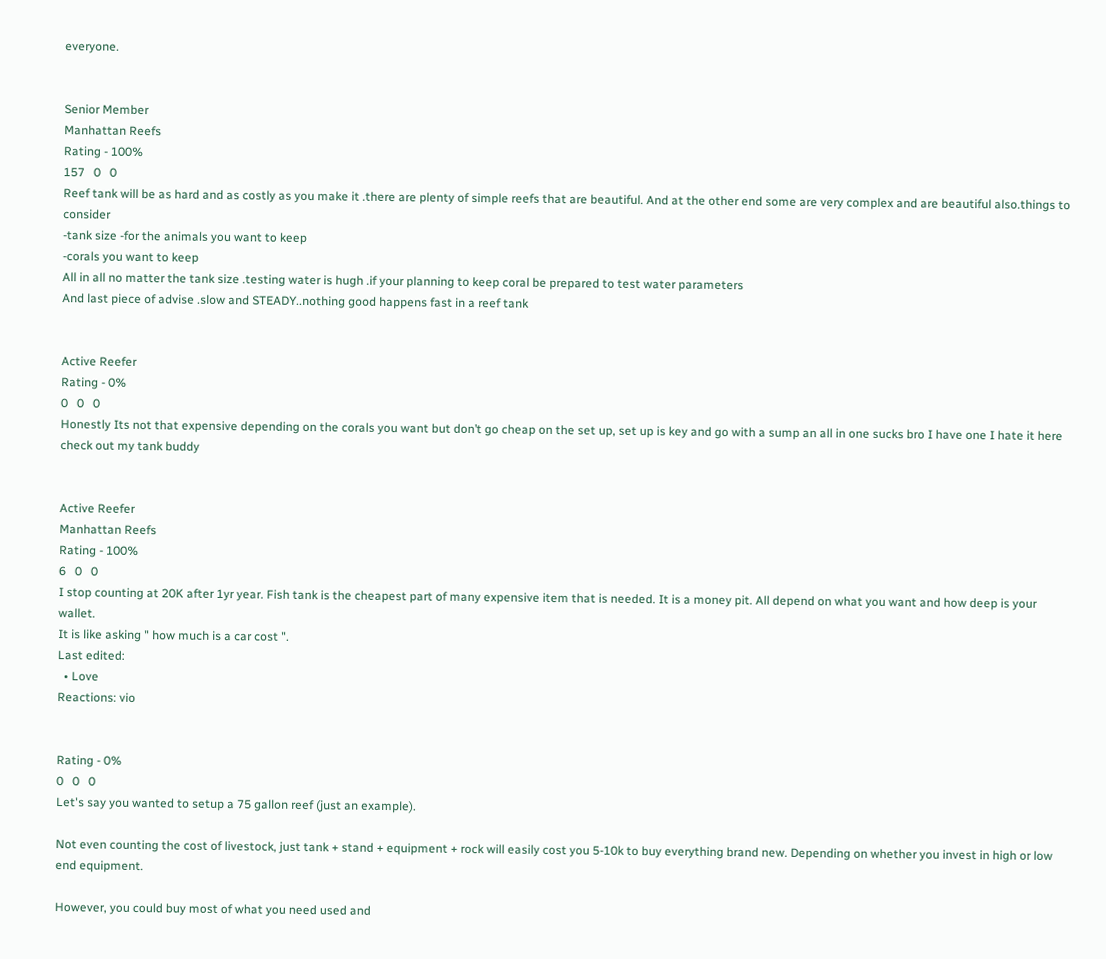everyone.


Senior Member
Manhattan Reefs
Rating - 100%
157   0   0
Reef tank will be as hard and as costly as you make it .there are plenty of simple reefs that are beautiful. And at the other end some are very complex and are beautiful also.things to consider
-tank size -for the animals you want to keep
-corals you want to keep
All in all no matter the tank size .testing water is hugh .if your planning to keep coral be prepared to test water parameters
And last piece of advise .slow and STEADY..nothing good happens fast in a reef tank


Active Reefer
Rating - 0%
0   0   0
Honestly Its not that expensive depending on the corals you want but don’t go cheap on the set up, set up is key and go with a sump an all in one sucks bro I have one I hate it here check out my tank buddy


Active Reefer
Manhattan Reefs
Rating - 100%
6   0   0
I stop counting at 20K after 1yr year. Fish tank is the cheapest part of many expensive item that is needed. It is a money pit. All depend on what you want and how deep is your wallet.
It is like asking " how much is a car cost ".
Last edited:
  • Love
Reactions: vio


Rating - 0%
0   0   0
Let's say you wanted to setup a 75 gallon reef (just an example).

Not even counting the cost of livestock, just tank + stand + equipment + rock will easily cost you 5-10k to buy everything brand new. Depending on whether you invest in high or low end equipment.

However, you could buy most of what you need used and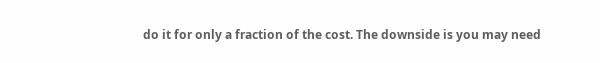do it for only a fraction of the cost. The downside is you may need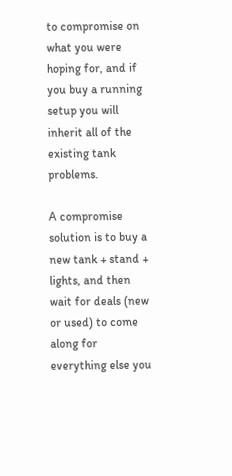to compromise on what you were hoping for, and if you buy a running setup you will inherit all of the existing tank problems.

A compromise solution is to buy a new tank + stand + lights, and then wait for deals (new or used) to come along for everything else you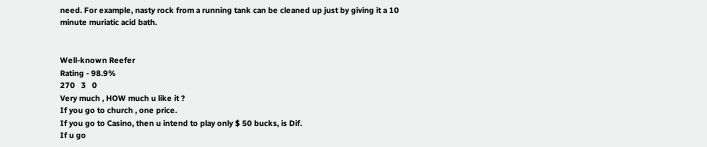need. For example, nasty rock from a running tank can be cleaned up just by giving it a 10 minute muriatic acid bath.


Well-known Reefer
Rating - 98.9%
270   3   0
Very much , HOW much u like it ?
If you go to church , one price.
If you go to Casino, then u intend to play only $ 50 bucks, is Dif.
If u go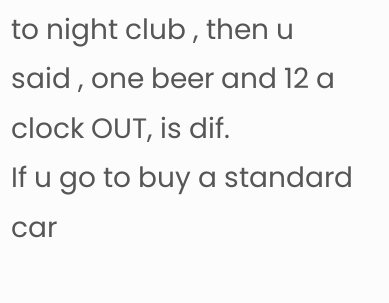to night club , then u said , one beer and 12 a clock OUT, is dif.
If u go to buy a standard car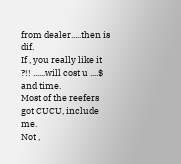from dealer.....then is dif.
If , you really like it ?!! ......will cost u ....$ and time.
Most of the reefers got CUCU, include me.
Not ,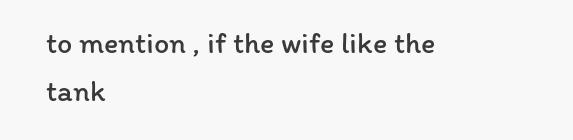to mention , if the wife like the tank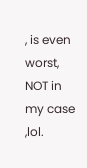, is even worst, NOT in my case ,lol.